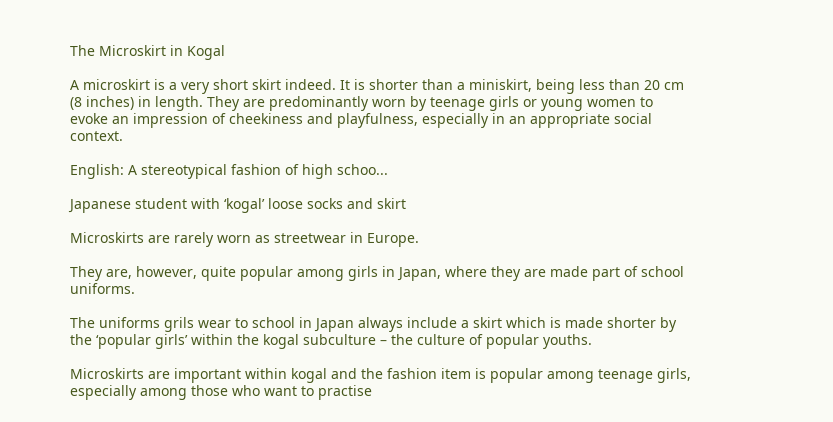The Microskirt in Kogal

A microskirt is a very short skirt indeed. It is shorter than a miniskirt, being less than 20 cm (8 inches) in length. They are predominantly worn by teenage girls or young women to evoke an impression of cheekiness and playfulness, especially in an appropriate social context.

English: A stereotypical fashion of high schoo...

Japanese student with ‘kogal’ loose socks and skirt

Microskirts are rarely worn as streetwear in Europe.

They are, however, quite popular among girls in Japan, where they are made part of school uniforms.

The uniforms grils wear to school in Japan always include a skirt which is made shorter by the ‘popular girls’ within the kogal subculture – the culture of popular youths.

Microskirts are important within kogal and the fashion item is popular among teenage girls, especially among those who want to practise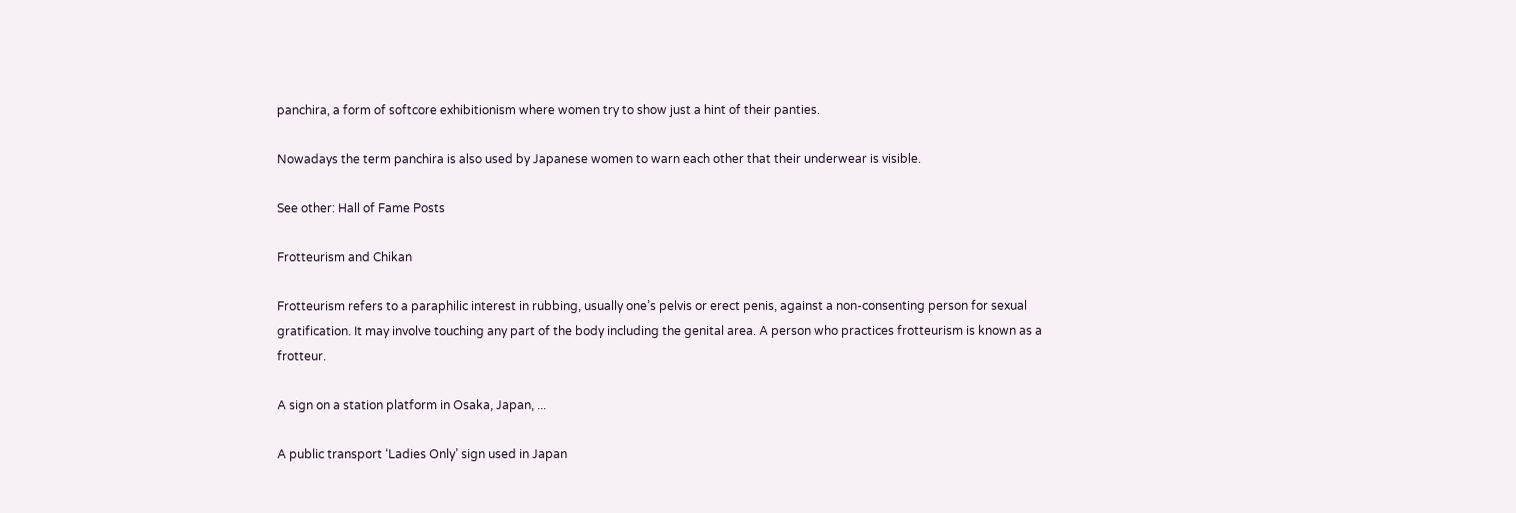panchira, a form of softcore exhibitionism where women try to show just a hint of their panties.

Nowadays the term panchira is also used by Japanese women to warn each other that their underwear is visible.

See other: Hall of Fame Posts

Frotteurism and Chikan

Frotteurism refers to a paraphilic interest in rubbing, usually one’s pelvis or erect penis, against a non-consenting person for sexual gratification. It may involve touching any part of the body including the genital area. A person who practices frotteurism is known as a frotteur.

A sign on a station platform in Osaka, Japan, ...

A public transport ‘Ladies Only’ sign used in Japan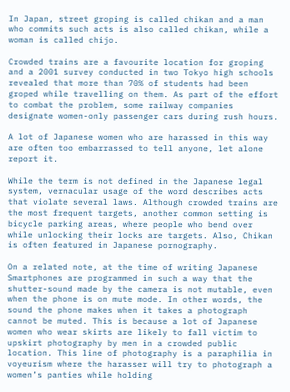In Japan, street groping is called chikan and a man who commits such acts is also called chikan, while a woman is called chijo.

Crowded trains are a favourite location for groping and a 2001 survey conducted in two Tokyo high schools revealed that more than 70% of students had been groped while travelling on them. As part of the effort to combat the problem, some railway companies designate women-only passenger cars during rush hours.

A lot of Japanese women who are harassed in this way are often too embarrassed to tell anyone, let alone report it.

While the term is not defined in the Japanese legal system, vernacular usage of the word describes acts that violate several laws. Although crowded trains are the most frequent targets, another common setting is bicycle parking areas, where people who bend over while unlocking their locks are targets. Also, Chikan is often featured in Japanese pornography.

On a related note, at the time of writing Japanese Smartphones are programmed in such a way that the shutter-sound made by the camera is not mutable, even when the phone is on mute mode. In other words, the sound the phone makes when it takes a photograph cannot be muted. This is because a lot of Japanese women who wear skirts are likely to fall victim to upskirt photography by men in a crowded public location. This line of photography is a paraphilia in voyeurism where the harasser will try to photograph a women’s panties while holding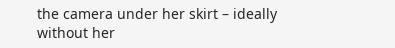the camera under her skirt – ideally without her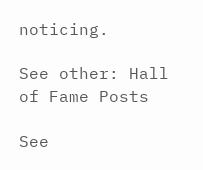noticing.

See other: Hall of Fame Posts

See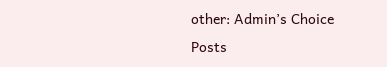other: Admin’s Choice Posts